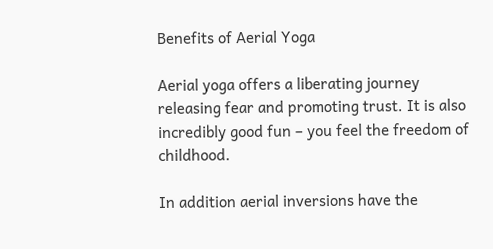Benefits of Aerial Yoga

Aerial yoga offers a liberating journey releasing fear and promoting trust. It is also incredibly good fun – you feel the freedom of childhood.

In addition aerial inversions have the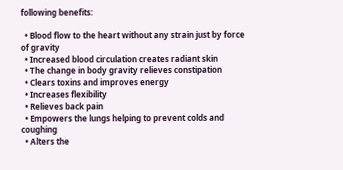following benefits:

  • Blood flow to the heart without any strain just by force of gravity
  • Increased blood circulation creates radiant skin
  • The change in body gravity relieves constipation
  • Clears toxins and improves energy
  • Increases flexibility
  • Relieves back pain
  • Empowers the lungs helping to prevent colds and coughing
  • Alters the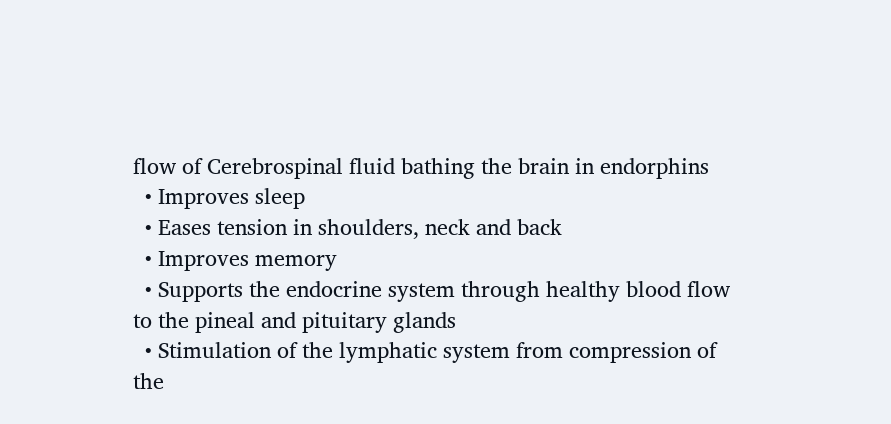flow of Cerebrospinal fluid bathing the brain in endorphins
  • Improves sleep
  • Eases tension in shoulders, neck and back
  • Improves memory
  • Supports the endocrine system through healthy blood flow to the pineal and pituitary glands
  • Stimulation of the lymphatic system from compression of the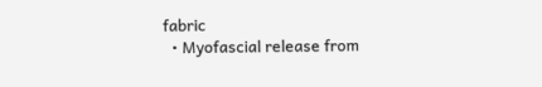fabric
  • Myofascial release from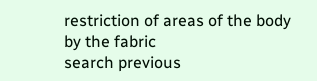restriction of areas of the body by the fabric
search previous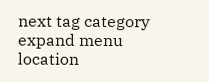next tag category expand menu location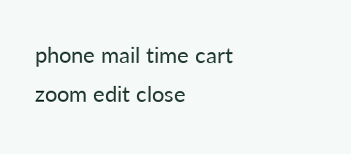phone mail time cart zoom edit close